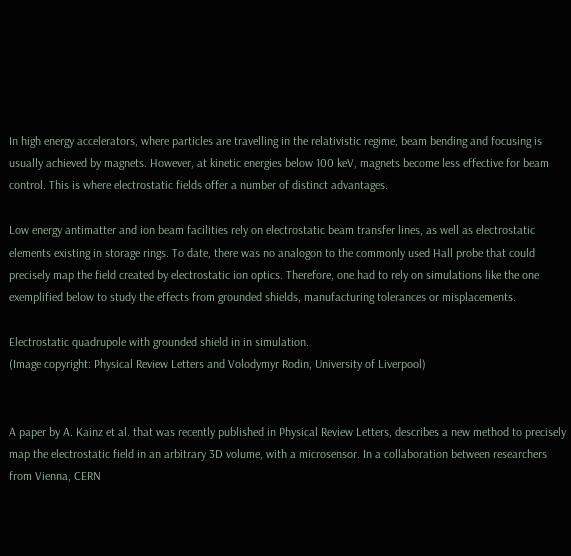In high energy accelerators, where particles are travelling in the relativistic regime, beam bending and focusing is usually achieved by magnets. However, at kinetic energies below 100 keV, magnets become less effective for beam control. This is where electrostatic fields offer a number of distinct advantages.

Low energy antimatter and ion beam facilities rely on electrostatic beam transfer lines, as well as electrostatic elements existing in storage rings. To date, there was no analogon to the commonly used Hall probe that could precisely map the field created by electrostatic ion optics. Therefore, one had to rely on simulations like the one exemplified below to study the effects from grounded shields, manufacturing tolerances or misplacements.

Electrostatic quadrupole with grounded shield in in simulation.
(Image copyright: Physical Review Letters and Volodymyr Rodin, University of Liverpool)


A paper by A. Kainz et al. that was recently published in Physical Review Letters, describes a new method to precisely map the electrostatic field in an arbitrary 3D volume, with a microsensor. In a collaboration between researchers from Vienna, CERN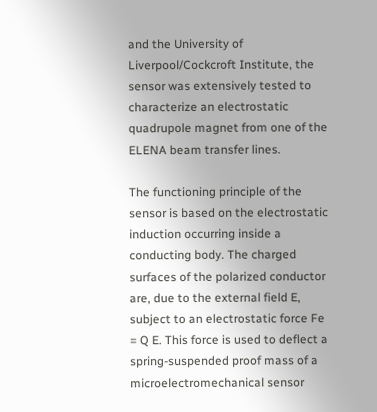and the University of Liverpool/Cockcroft Institute, the sensor was extensively tested to characterize an electrostatic quadrupole magnet from one of the ELENA beam transfer lines.

The functioning principle of the sensor is based on the electrostatic induction occurring inside a conducting body. The charged surfaces of the polarized conductor are, due to the external field E, subject to an electrostatic force Fe = Q E. This force is used to deflect a spring-suspended proof mass of a microelectromechanical sensor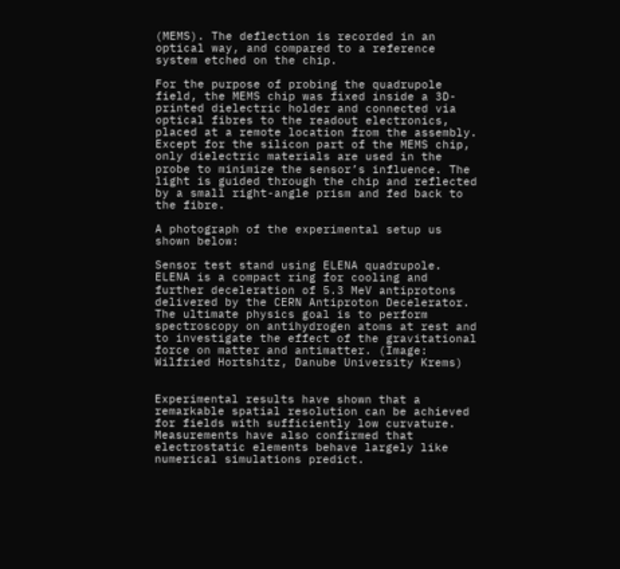(MEMS). The deflection is recorded in an optical way, and compared to a reference system etched on the chip.

For the purpose of probing the quadrupole field, the MEMS chip was fixed inside a 3D-printed dielectric holder and connected via optical fibres to the readout electronics, placed at a remote location from the assembly. Except for the silicon part of the MEMS chip, only dielectric materials are used in the probe to minimize the sensor’s influence. The light is guided through the chip and reflected by a small right-angle prism and fed back to the fibre.

A photograph of the experimental setup us shown below:

Sensor test stand using ELENA quadrupole. ELENA is a compact ring for cooling and further deceleration of 5.3 MeV antiprotons delivered by the CERN Antiproton Decelerator. The ultimate physics goal is to perform spectroscopy on antihydrogen atoms at rest and to investigate the effect of the gravitational force on matter and antimatter. (Image: Wilfried Hortshitz, Danube University Krems)


Experimental results have shown that a remarkable spatial resolution can be achieved for fields with sufficiently low curvature. Measurements have also confirmed that electrostatic elements behave largely like numerical simulations predict.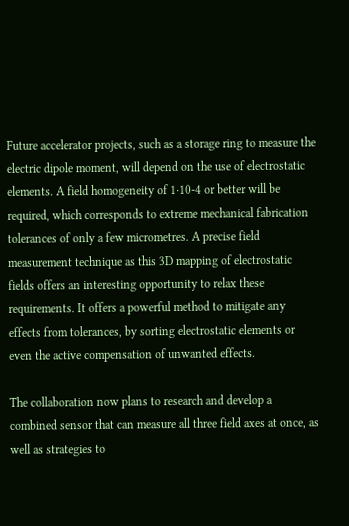Future accelerator projects, such as a storage ring to measure the electric dipole moment, will depend on the use of electrostatic elements. A field homogeneity of 1⋅10-4 or better will be required, which corresponds to extreme mechanical fabrication tolerances of only a few micrometres. A precise field measurement technique as this 3D mapping of electrostatic fields offers an interesting opportunity to relax these requirements. It offers a powerful method to mitigate any effects from tolerances, by sorting electrostatic elements or even the active compensation of unwanted effects.

The collaboration now plans to research and develop a combined sensor that can measure all three field axes at once, as well as strategies to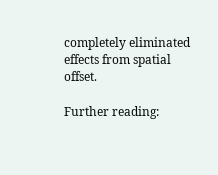completely eliminated effects from spatial offset.

Further reading: